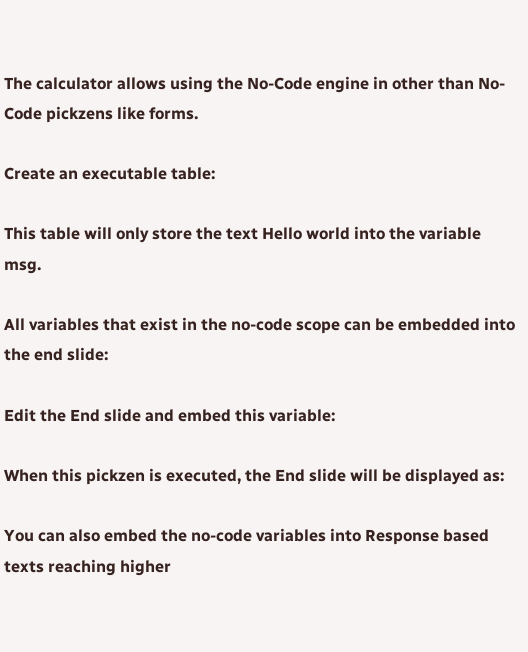The calculator allows using the No-Code engine in other than No-Code pickzens like forms.

Create an executable table:

This table will only store the text Hello world into the variable msg.

All variables that exist in the no-code scope can be embedded into the end slide:

Edit the End slide and embed this variable:

When this pickzen is executed, the End slide will be displayed as:

You can also embed the no-code variables into Response based texts reaching higher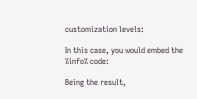customization levels:

In this case, you would embed the %info% code:

Being the result,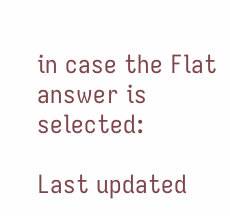in case the Flat answer is selected:

Last updated